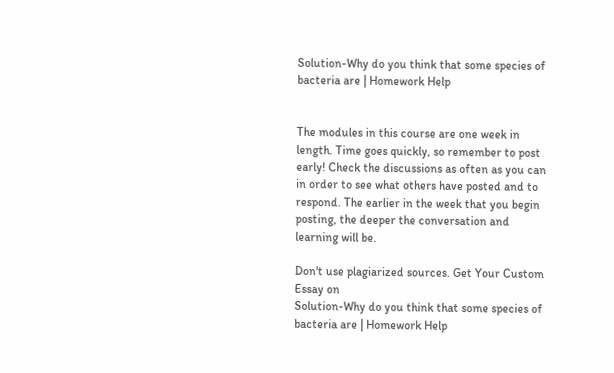Solution-Why do you think that some species of bacteria are | Homework Help


The modules in this course are one week in length. Time goes quickly, so remember to post early! Check the discussions as often as you can in order to see what others have posted and to respond. The earlier in the week that you begin posting, the deeper the conversation and learning will be.

Don't use plagiarized sources. Get Your Custom Essay on
Solution-Why do you think that some species of bacteria are | Homework Help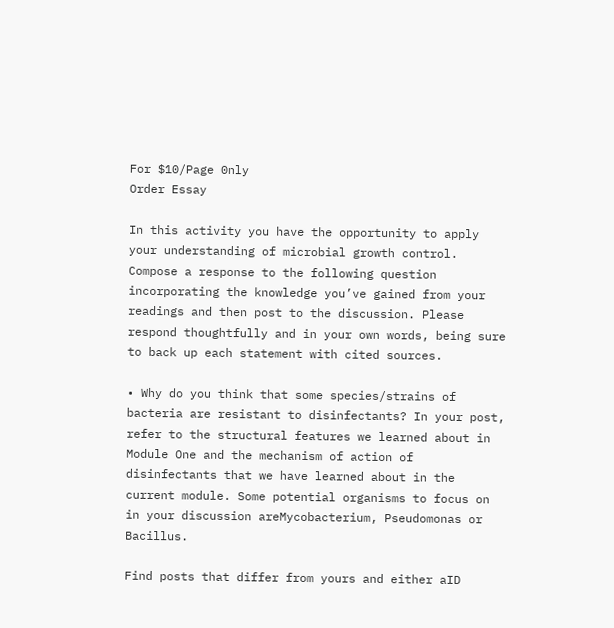For $10/Page 0nly
Order Essay

In this activity you have the opportunity to apply your understanding of microbial growth control. Compose a response to the following question incorporating the knowledge you’ve gained from your readings and then post to the discussion. Please respond thoughtfully and in your own words, being sure to back up each statement with cited sources.

• Why do you think that some species/strains of bacteria are resistant to disinfectants? In your post, refer to the structural features we learned about in Module One and the mechanism of action of disinfectants that we have learned about in the current module. Some potential organisms to focus on in your discussion areMycobacterium, Pseudomonas or Bacillus.

Find posts that differ from yours and either aID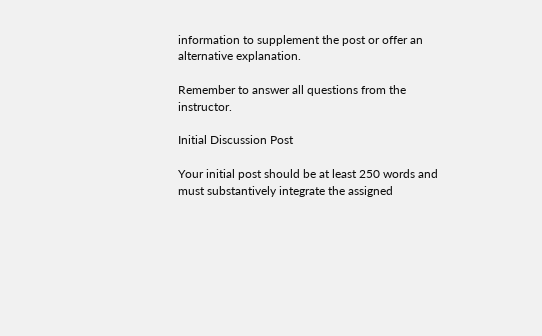information to supplement the post or offer an alternative explanation.

Remember to answer all questions from the instructor.

Initial Discussion Post

Your initial post should be at least 250 words and must substantively integrate the assigned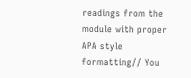readings from the module with proper APA style formatting// You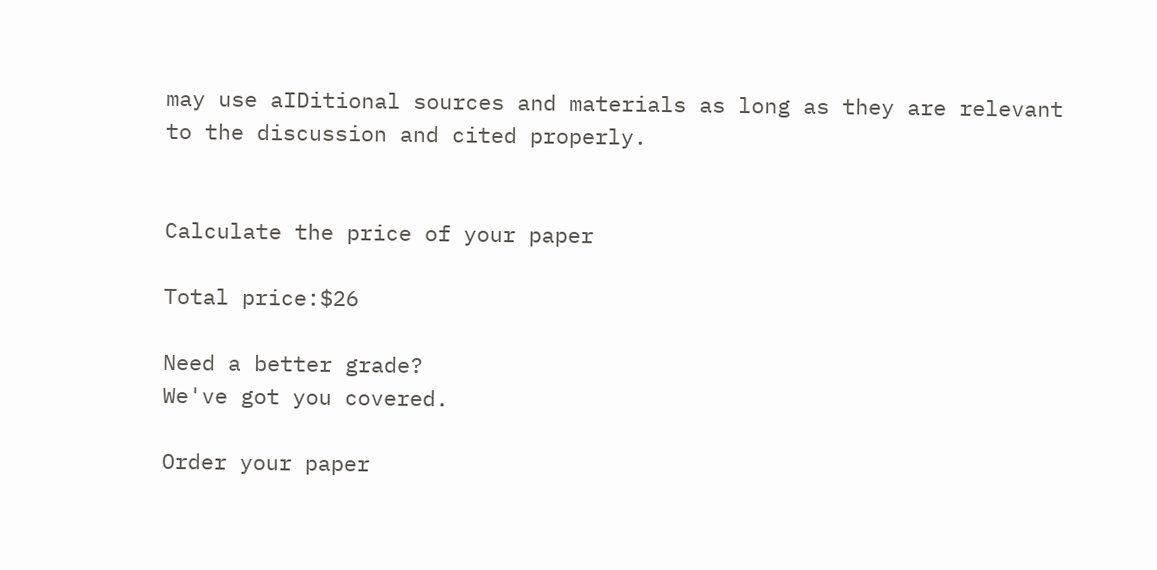may use aIDitional sources and materials as long as they are relevant to the discussion and cited properly.


Calculate the price of your paper

Total price:$26

Need a better grade?
We've got you covered.

Order your paper